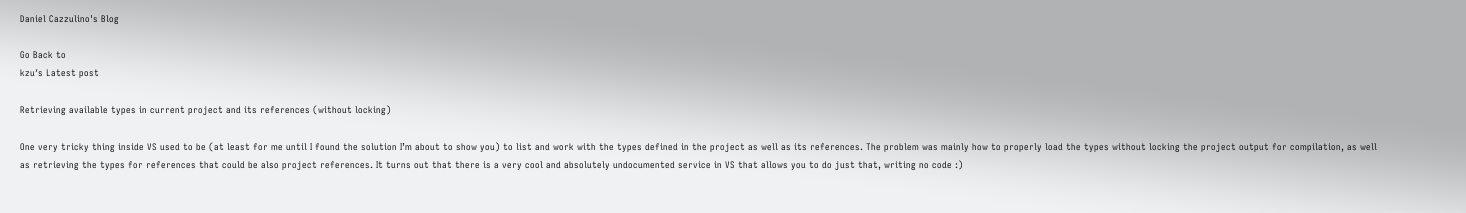Daniel Cazzulino's Blog

Go Back to
kzu′s Latest post

Retrieving available types in current project and its references (without locking)

One very tricky thing inside VS used to be (at least for me until I found the solution I’m about to show you) to list and work with the types defined in the project as well as its references. The problem was mainly how to properly load the types without locking the project output for compilation, as well as retrieving the types for references that could be also project references. It turns out that there is a very cool and absolutely undocumented service in VS that allows you to do just that, writing no code :)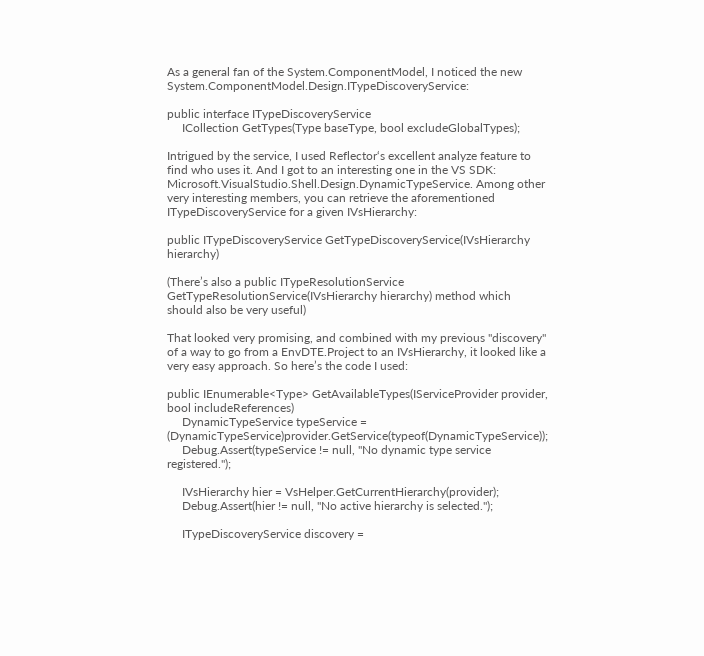As a general fan of the System.ComponentModel, I noticed the new System.ComponentModel.Design.ITypeDiscoveryService:

public interface ITypeDiscoveryService
     ICollection GetTypes(Type baseType, bool excludeGlobalTypes);

Intrigued by the service, I used Reflector‘s excellent analyze feature to find who uses it. And I got to an interesting one in the VS SDK: Microsoft.VisualStudio.Shell.Design.DynamicTypeService. Among other very interesting members, you can retrieve the aforementioned ITypeDiscoveryService for a given IVsHierarchy:

public ITypeDiscoveryService GetTypeDiscoveryService(IVsHierarchy hierarchy)

(There’s also a public ITypeResolutionService GetTypeResolutionService(IVsHierarchy hierarchy) method which should also be very useful)

That looked very promising, and combined with my previous "discovery" of a way to go from a EnvDTE.Project to an IVsHierarchy, it looked like a very easy approach. So here’s the code I used:

public IEnumerable<Type> GetAvailableTypes(IServiceProvider provider, bool includeReferences)
     DynamicTypeService typeService = (DynamicTypeService)provider.GetService(typeof(DynamicTypeService));
     Debug.Assert(typeService != null, "No dynamic type service registered.");

     IVsHierarchy hier = VsHelper.GetCurrentHierarchy(provider);
     Debug.Assert(hier != null, "No active hierarchy is selected.");

     ITypeDiscoveryService discovery =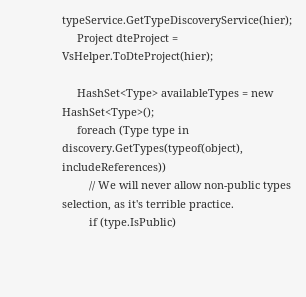typeService.GetTypeDiscoveryService(hier);
     Project dteProject = VsHelper.ToDteProject(hier);

     HashSet<Type> availableTypes = new HashSet<Type>();
     foreach (Type type in discovery.GetTypes(typeof(object), includeReferences))
         // We will never allow non-public types selection, as it's terrible practice.
         if (type.IsPublic)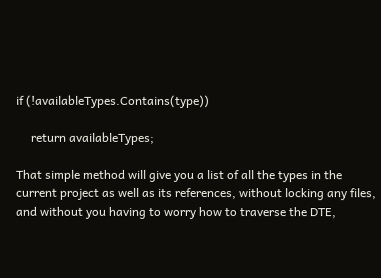if (!availableTypes.Contains(type))

     return availableTypes;

That simple method will give you a list of all the types in the current project as well as its references, without locking any files, and without you having to worry how to traverse the DTE,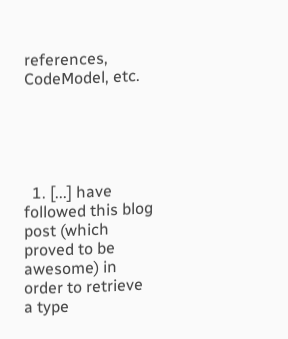references, CodeModel, etc.





  1. [...] have followed this blog post (which proved to be awesome) in order to retrieve a type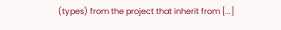(types) from the project that inherit from [...]